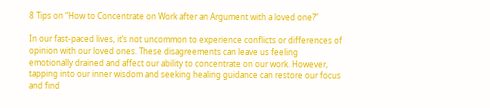8 Tips on “How to Concentrate on Work after an Argument with a loved one?”

In our fast-paced lives, it’s not uncommon to experience conflicts or differences of opinion with our loved ones. These disagreements can leave us feeling emotionally drained and affect our ability to concentrate on our work. However, tapping into our inner wisdom and seeking healing guidance can restore our focus and find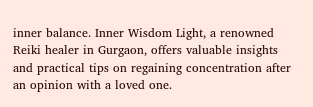inner balance. Inner Wisdom Light, a renowned Reiki healer in Gurgaon, offers valuable insights and practical tips on regaining concentration after an opinion with a loved one.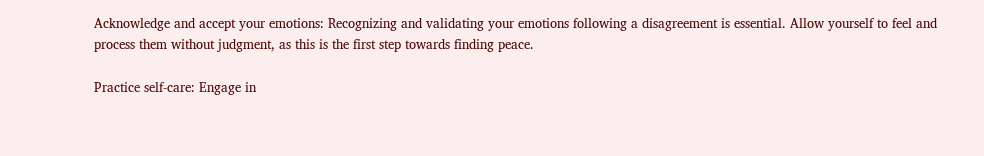Acknowledge and accept your emotions: Recognizing and validating your emotions following a disagreement is essential. Allow yourself to feel and process them without judgment, as this is the first step towards finding peace.

Practice self-care: Engage in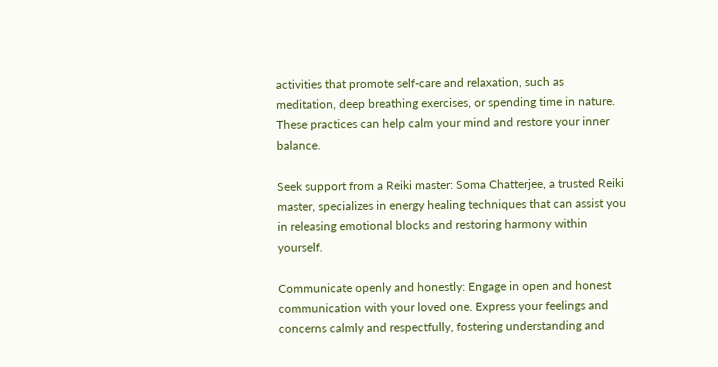activities that promote self-care and relaxation, such as meditation, deep breathing exercises, or spending time in nature. These practices can help calm your mind and restore your inner balance.

Seek support from a Reiki master: Soma Chatterjee, a trusted Reiki master, specializes in energy healing techniques that can assist you in releasing emotional blocks and restoring harmony within yourself.

Communicate openly and honestly: Engage in open and honest communication with your loved one. Express your feelings and concerns calmly and respectfully, fostering understanding and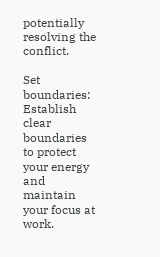potentially resolving the conflict.

Set boundaries: Establish clear boundaries to protect your energy and maintain your focus at work.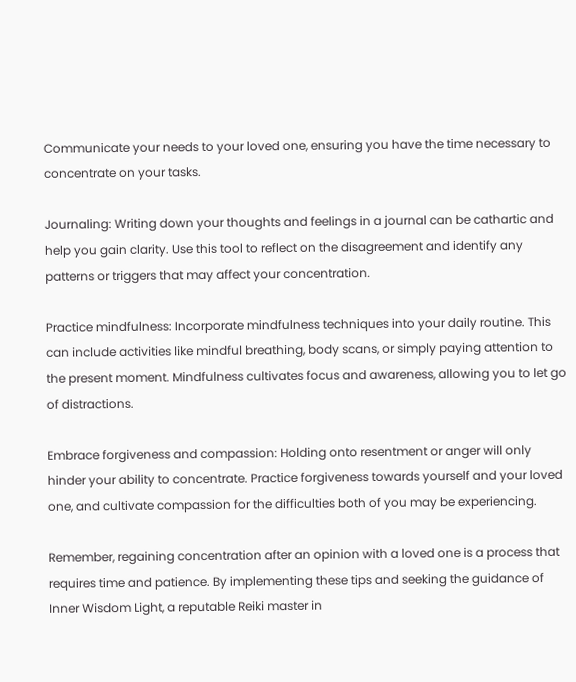Communicate your needs to your loved one, ensuring you have the time necessary to concentrate on your tasks.

Journaling: Writing down your thoughts and feelings in a journal can be cathartic and help you gain clarity. Use this tool to reflect on the disagreement and identify any patterns or triggers that may affect your concentration.

Practice mindfulness: Incorporate mindfulness techniques into your daily routine. This can include activities like mindful breathing, body scans, or simply paying attention to the present moment. Mindfulness cultivates focus and awareness, allowing you to let go of distractions.

Embrace forgiveness and compassion: Holding onto resentment or anger will only hinder your ability to concentrate. Practice forgiveness towards yourself and your loved one, and cultivate compassion for the difficulties both of you may be experiencing.

Remember, regaining concentration after an opinion with a loved one is a process that requires time and patience. By implementing these tips and seeking the guidance of Inner Wisdom Light, a reputable Reiki master in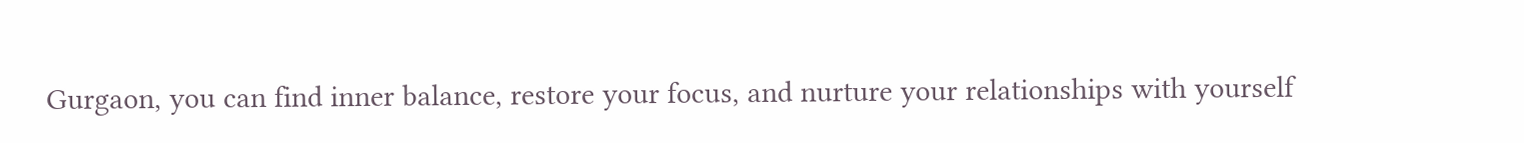Gurgaon, you can find inner balance, restore your focus, and nurture your relationships with yourself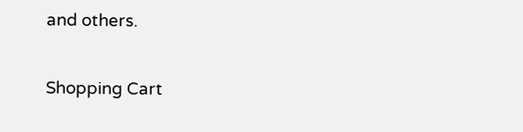and others.

Shopping Cart